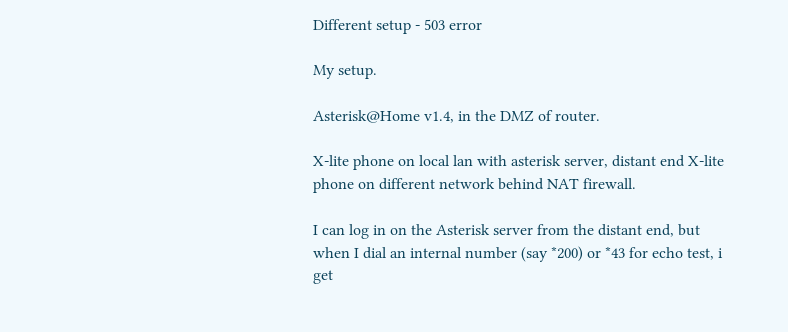Different setup - 503 error

My setup.

Asterisk@Home v1.4, in the DMZ of router.

X-lite phone on local lan with asterisk server, distant end X-lite phone on different network behind NAT firewall.

I can log in on the Asterisk server from the distant end, but when I dial an internal number (say *200) or *43 for echo test, i get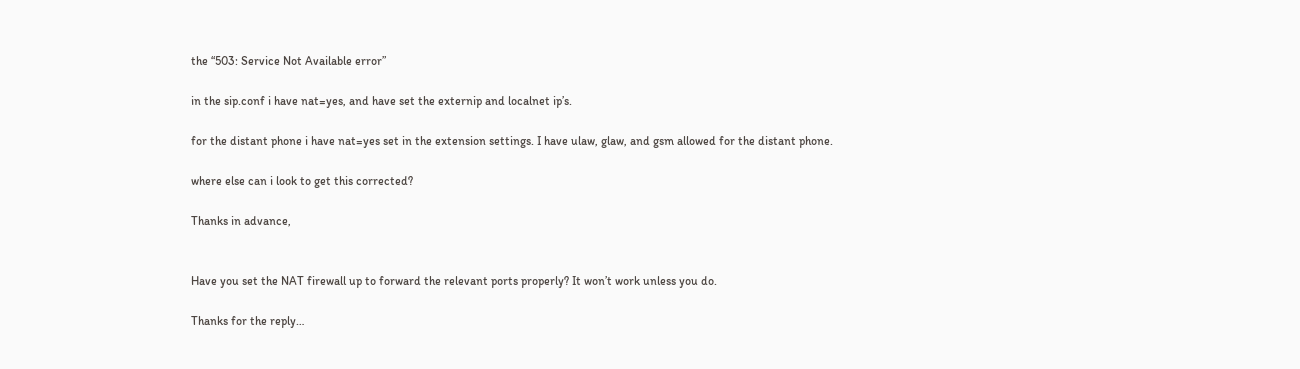the “503: Service Not Available error”

in the sip.conf i have nat=yes, and have set the externip and localnet ip’s.

for the distant phone i have nat=yes set in the extension settings. I have ulaw, glaw, and gsm allowed for the distant phone.

where else can i look to get this corrected?

Thanks in advance,


Have you set the NAT firewall up to forward the relevant ports properly? It won’t work unless you do.

Thanks for the reply…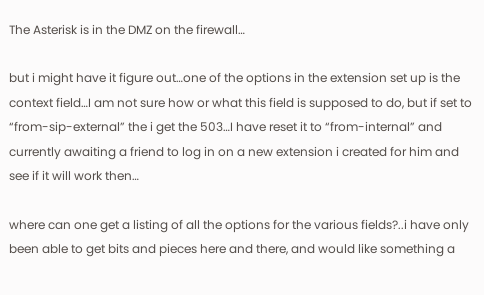The Asterisk is in the DMZ on the firewall…

but i might have it figure out…one of the options in the extension set up is the context field…I am not sure how or what this field is supposed to do, but if set to “from-sip-external” the i get the 503…I have reset it to “from-internal” and currently awaiting a friend to log in on a new extension i created for him and see if it will work then…

where can one get a listing of all the options for the various fields?..i have only been able to get bits and pieces here and there, and would like something a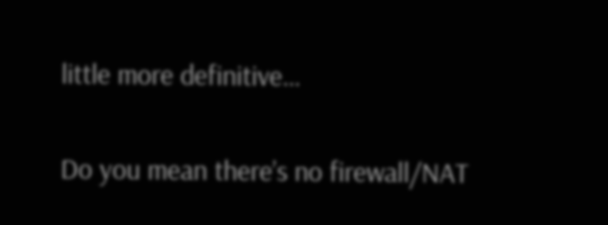little more definitive…


Do you mean there’s no firewall/NAT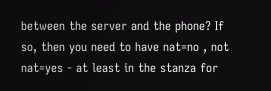between the server and the phone? If so, then you need to have nat=no , not nat=yes - at least in the stanza for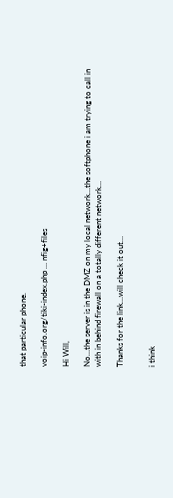that particular phone.

voip-info.org/tiki-index.php … nfig+files

Hi Will,

No…the server is in the DMZ on my local network…the softphone i am trying to call in with in behind firewall on a totally different network…

Thanks for the link…will check it out…


i think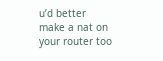u’d better make a nat on your router too